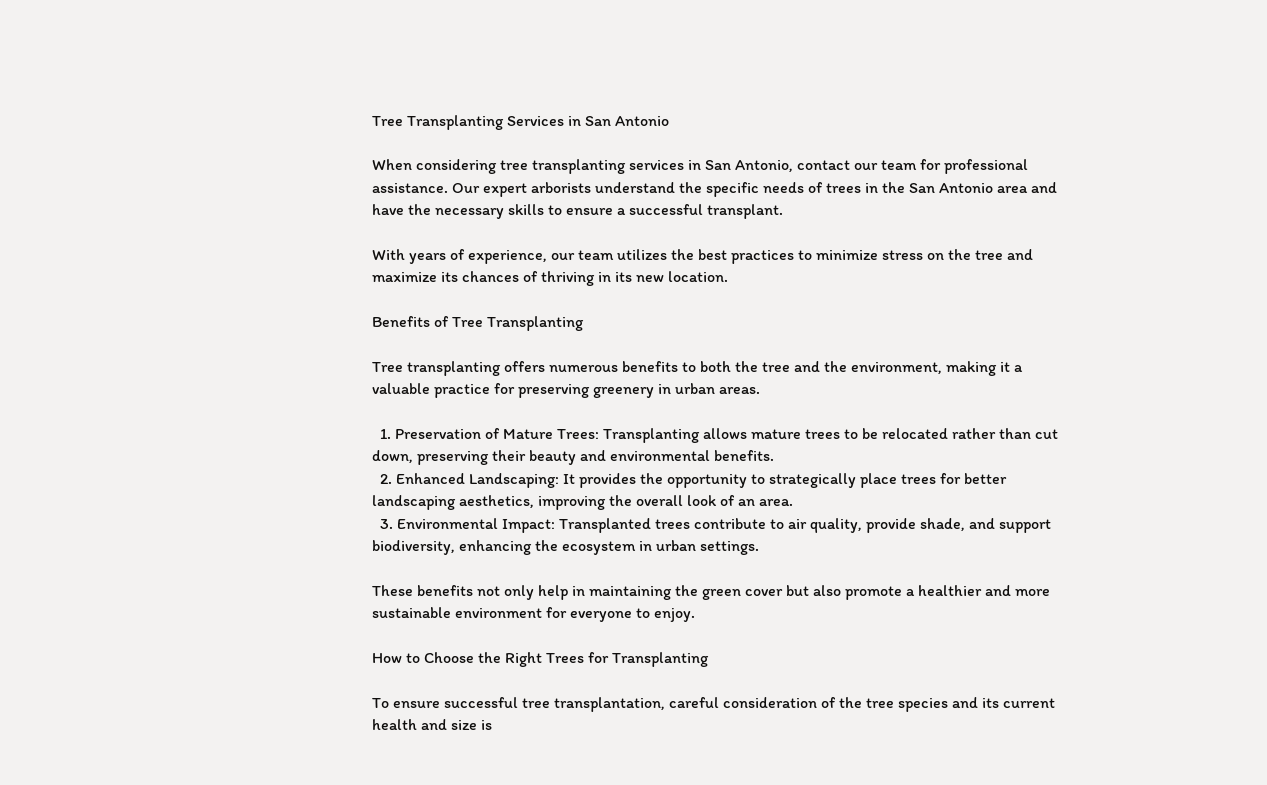Tree Transplanting Services in San Antonio

When considering tree transplanting services in San Antonio, contact our team for professional assistance. Our expert arborists understand the specific needs of trees in the San Antonio area and have the necessary skills to ensure a successful transplant.

With years of experience, our team utilizes the best practices to minimize stress on the tree and maximize its chances of thriving in its new location.

Benefits of Tree Transplanting

Tree transplanting offers numerous benefits to both the tree and the environment, making it a valuable practice for preserving greenery in urban areas.

  1. Preservation of Mature Trees: Transplanting allows mature trees to be relocated rather than cut down, preserving their beauty and environmental benefits.
  2. Enhanced Landscaping: It provides the opportunity to strategically place trees for better landscaping aesthetics, improving the overall look of an area.
  3. Environmental Impact: Transplanted trees contribute to air quality, provide shade, and support biodiversity, enhancing the ecosystem in urban settings.

These benefits not only help in maintaining the green cover but also promote a healthier and more sustainable environment for everyone to enjoy.

How to Choose the Right Trees for Transplanting

To ensure successful tree transplantation, careful consideration of the tree species and its current health and size is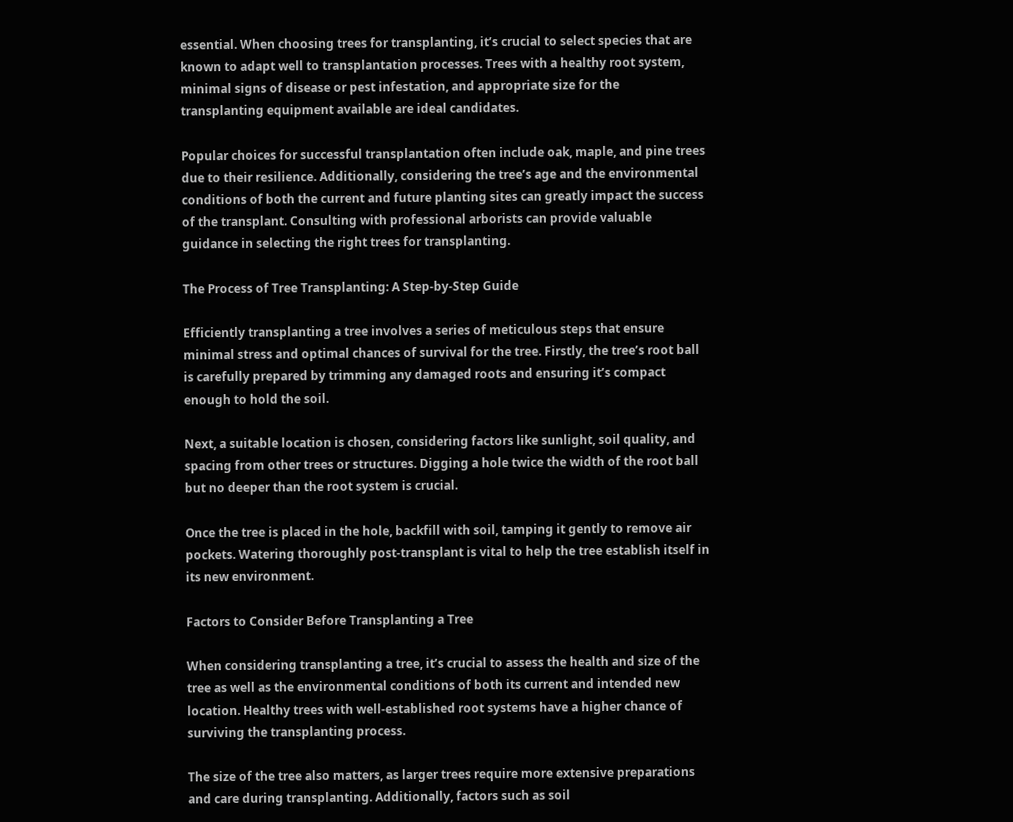essential. When choosing trees for transplanting, it’s crucial to select species that are known to adapt well to transplantation processes. Trees with a healthy root system, minimal signs of disease or pest infestation, and appropriate size for the transplanting equipment available are ideal candidates.

Popular choices for successful transplantation often include oak, maple, and pine trees due to their resilience. Additionally, considering the tree’s age and the environmental conditions of both the current and future planting sites can greatly impact the success of the transplant. Consulting with professional arborists can provide valuable guidance in selecting the right trees for transplanting.

The Process of Tree Transplanting: A Step-by-Step Guide

Efficiently transplanting a tree involves a series of meticulous steps that ensure minimal stress and optimal chances of survival for the tree. Firstly, the tree’s root ball is carefully prepared by trimming any damaged roots and ensuring it’s compact enough to hold the soil.

Next, a suitable location is chosen, considering factors like sunlight, soil quality, and spacing from other trees or structures. Digging a hole twice the width of the root ball but no deeper than the root system is crucial.

Once the tree is placed in the hole, backfill with soil, tamping it gently to remove air pockets. Watering thoroughly post-transplant is vital to help the tree establish itself in its new environment.

Factors to Consider Before Transplanting a Tree

When considering transplanting a tree, it’s crucial to assess the health and size of the tree as well as the environmental conditions of both its current and intended new location. Healthy trees with well-established root systems have a higher chance of surviving the transplanting process.

The size of the tree also matters, as larger trees require more extensive preparations and care during transplanting. Additionally, factors such as soil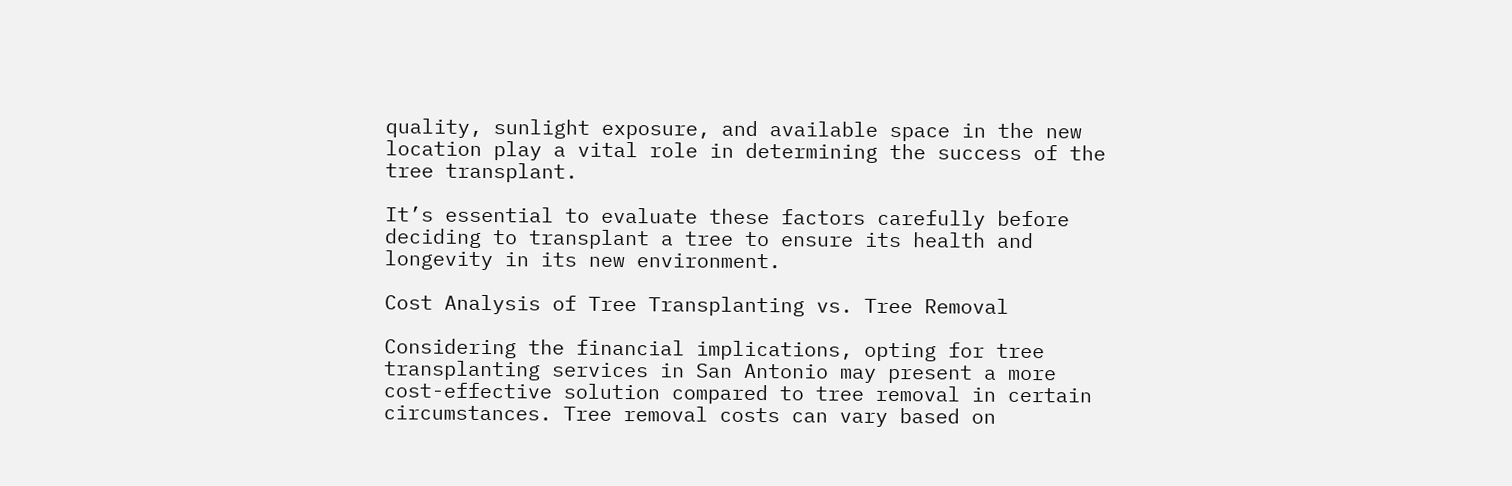quality, sunlight exposure, and available space in the new location play a vital role in determining the success of the tree transplant.

It’s essential to evaluate these factors carefully before deciding to transplant a tree to ensure its health and longevity in its new environment.

Cost Analysis of Tree Transplanting vs. Tree Removal

Considering the financial implications, opting for tree transplanting services in San Antonio may present a more cost-effective solution compared to tree removal in certain circumstances. Tree removal costs can vary based on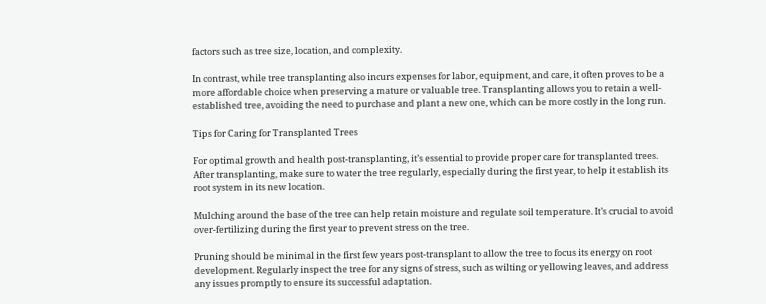factors such as tree size, location, and complexity.

In contrast, while tree transplanting also incurs expenses for labor, equipment, and care, it often proves to be a more affordable choice when preserving a mature or valuable tree. Transplanting allows you to retain a well-established tree, avoiding the need to purchase and plant a new one, which can be more costly in the long run.

Tips for Caring for Transplanted Trees

For optimal growth and health post-transplanting, it’s essential to provide proper care for transplanted trees. After transplanting, make sure to water the tree regularly, especially during the first year, to help it establish its root system in its new location.

Mulching around the base of the tree can help retain moisture and regulate soil temperature. It’s crucial to avoid over-fertilizing during the first year to prevent stress on the tree.

Pruning should be minimal in the first few years post-transplant to allow the tree to focus its energy on root development. Regularly inspect the tree for any signs of stress, such as wilting or yellowing leaves, and address any issues promptly to ensure its successful adaptation.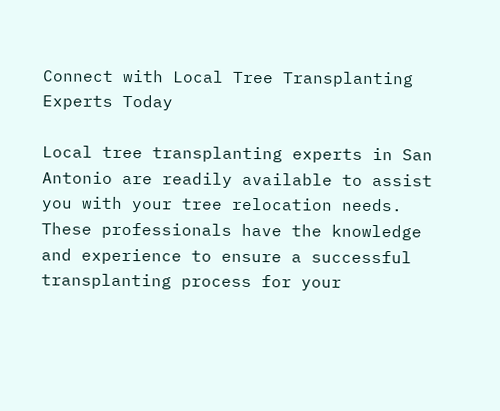Connect with Local Tree Transplanting Experts Today

Local tree transplanting experts in San Antonio are readily available to assist you with your tree relocation needs. These professionals have the knowledge and experience to ensure a successful transplanting process for your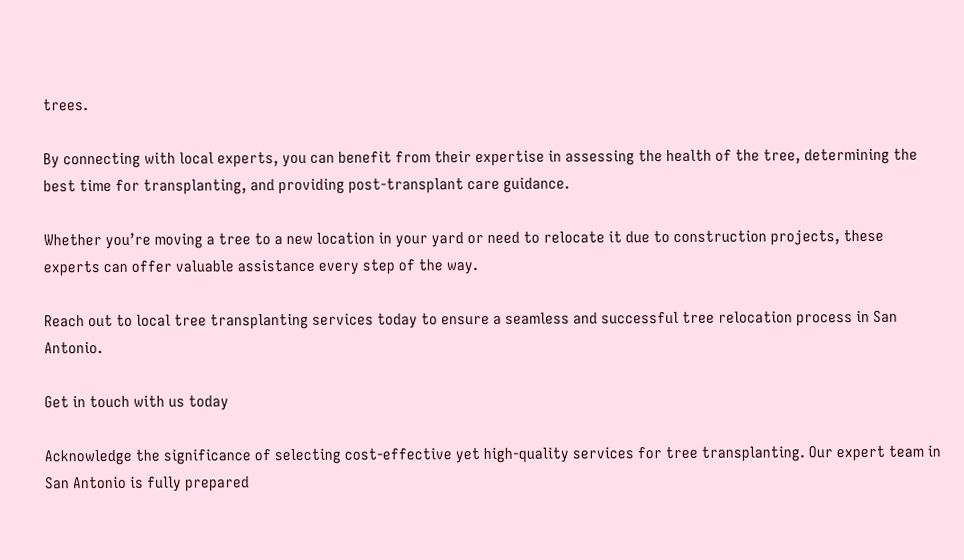trees.

By connecting with local experts, you can benefit from their expertise in assessing the health of the tree, determining the best time for transplanting, and providing post-transplant care guidance.

Whether you’re moving a tree to a new location in your yard or need to relocate it due to construction projects, these experts can offer valuable assistance every step of the way.

Reach out to local tree transplanting services today to ensure a seamless and successful tree relocation process in San Antonio.

Get in touch with us today

Acknowledge the significance of selecting cost-effective yet high-quality services for tree transplanting. Our expert team in San Antonio is fully prepared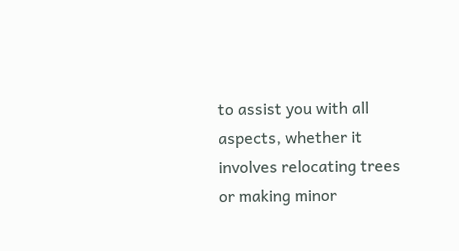to assist you with all aspects, whether it involves relocating trees or making minor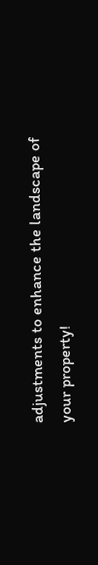adjustments to enhance the landscape of your property!